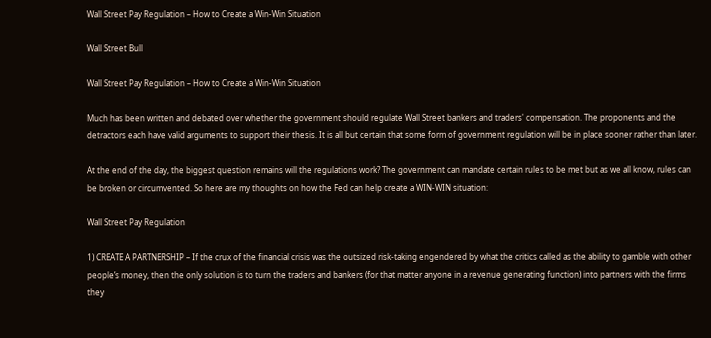Wall Street Pay Regulation – How to Create a Win-Win Situation

Wall Street Bull

Wall Street Pay Regulation – How to Create a Win-Win Situation

Much has been written and debated over whether the government should regulate Wall Street bankers and traders' compensation. The proponents and the detractors each have valid arguments to support their thesis. It is all but certain that some form of government regulation will be in place sooner rather than later.

At the end of the day, the biggest question remains will the regulations work? The government can mandate certain rules to be met but as we all know, rules can be broken or circumvented. So here are my thoughts on how the Fed can help create a WIN-WIN situation:

Wall Street Pay Regulation

1) CREATE A PARTNERSHIP – If the crux of the financial crisis was the outsized risk-taking engendered by what the critics called as the ability to gamble with other people’s money, then the only solution is to turn the traders and bankers (for that matter anyone in a revenue generating function) into partners with the firms they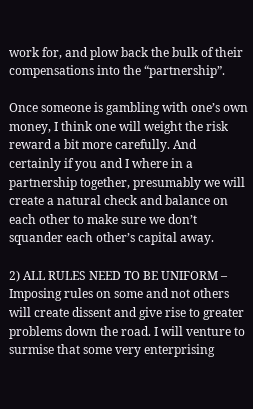work for, and plow back the bulk of their compensations into the “partnership”.

Once someone is gambling with one’s own money, I think one will weight the risk reward a bit more carefully. And certainly if you and I where in a partnership together, presumably we will create a natural check and balance on each other to make sure we don’t squander each other’s capital away.

2) ALL RULES NEED TO BE UNIFORM – Imposing rules on some and not others will create dissent and give rise to greater problems down the road. I will venture to surmise that some very enterprising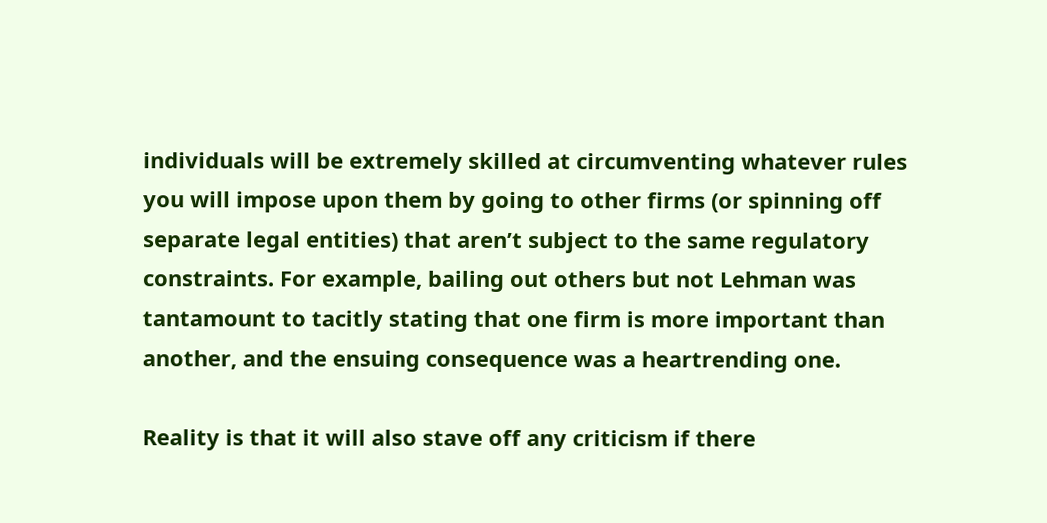individuals will be extremely skilled at circumventing whatever rules you will impose upon them by going to other firms (or spinning off separate legal entities) that aren’t subject to the same regulatory constraints. For example, bailing out others but not Lehman was tantamount to tacitly stating that one firm is more important than another, and the ensuing consequence was a heartrending one.

Reality is that it will also stave off any criticism if there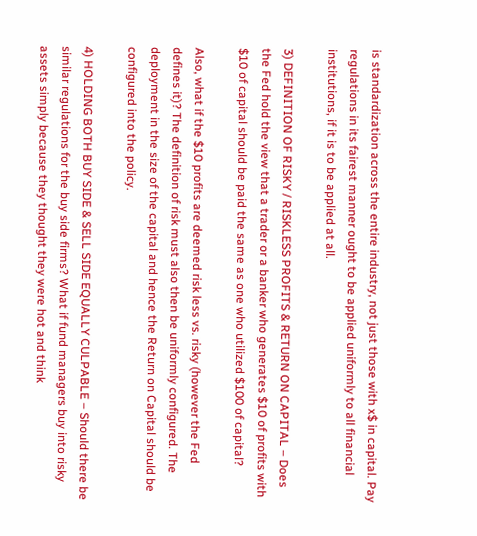is standardization across the entire industry, not just those with x$ in capital. Pay regulations in its fairest manner ought to be applied uniformly to all financial institutions, if it is to be applied at all.

3) DEFINITION OF RISKY / RISKLESS PROFITS & RETURN ON CAPITAL – Does the Fed hold the view that a trader or a banker who generates $10 of profits with $10 of capital should be paid the same as one who utilized $100 of capital?

Also, what if the $10 profits are deemed risk less vs. risky (however the Fed defines it)? The definition of risk must also then be uniformly configured. The deployment in the size of the capital and hence the Return on Capital should be configured into the policy.

4) HOLDING BOTH BUY SIDE & SELL SIDE EQUALLY CULPABLE – Should there be similar regulations for the buy side firms? What if fund managers buy into risky assets simply because they thought they were hot and think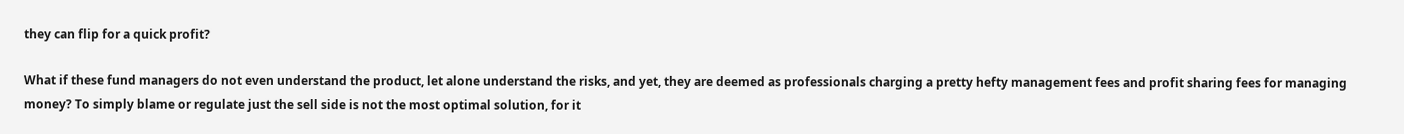they can flip for a quick profit?

What if these fund managers do not even understand the product, let alone understand the risks, and yet, they are deemed as professionals charging a pretty hefty management fees and profit sharing fees for managing money? To simply blame or regulate just the sell side is not the most optimal solution, for it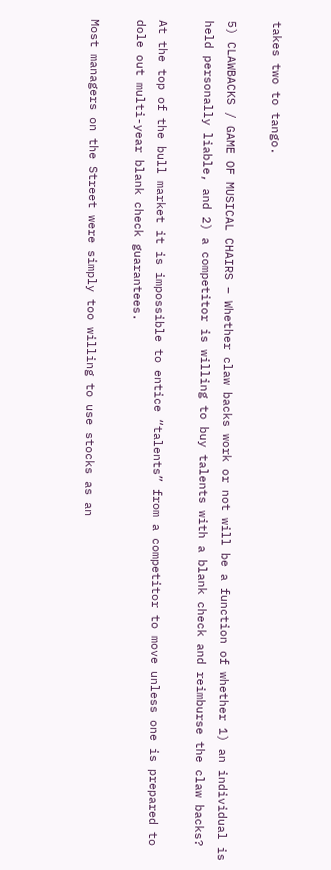takes two to tango.

5) CLAWBACKS / GAME OF MUSICAL CHAIRS – Whether claw backs work or not will be a function of whether 1) an individual is held personally liable, and 2) a competitor is willing to buy talents with a blank check and reimburse the claw backs?

At the top of the bull market it is impossible to entice “talents” from a competitor to move unless one is prepared to dole out multi-year blank check guarantees.

Most managers on the Street were simply too willing to use stocks as an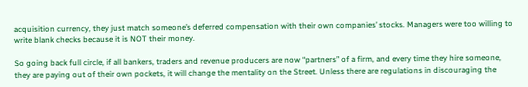acquisition currency, they just match someone’s deferred compensation with their own companies’ stocks. Managers were too willing to write blank checks because it is NOT their money.

So going back full circle, if all bankers, traders and revenue producers are now “partners” of a firm, and every time they hire someone, they are paying out of their own pockets, it will change the mentality on the Street. Unless there are regulations in discouraging the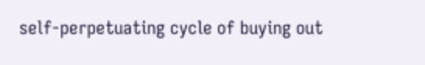self-perpetuating cycle of buying out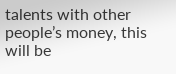talents with other people’s money, this will be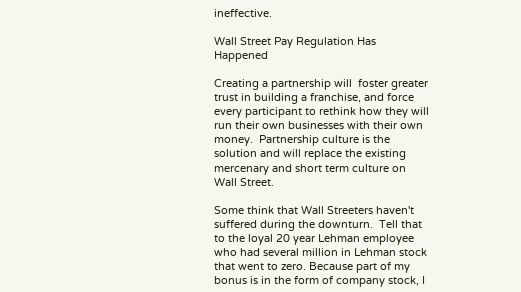ineffective.

Wall Street Pay Regulation Has Happened

Creating a partnership will  foster greater trust in building a franchise, and force every participant to rethink how they will run their own businesses with their own money.  Partnership culture is the solution and will replace the existing mercenary and short term culture on Wall Street.

Some think that Wall Streeters haven't suffered during the downturn.  Tell that to the loyal 20 year Lehman employee who had several million in Lehman stock that went to zero. Because part of my bonus is in the form of company stock, I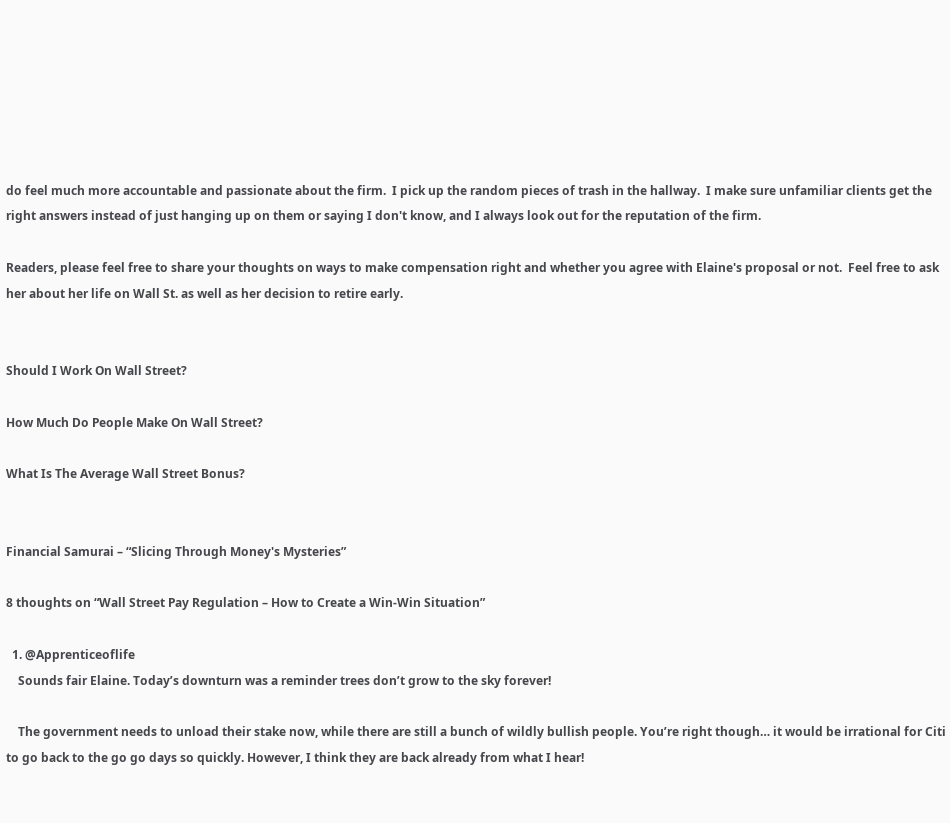do feel much more accountable and passionate about the firm.  I pick up the random pieces of trash in the hallway.  I make sure unfamiliar clients get the right answers instead of just hanging up on them or saying I don't know, and I always look out for the reputation of the firm.

Readers, please feel free to share your thoughts on ways to make compensation right and whether you agree with Elaine's proposal or not.  Feel free to ask her about her life on Wall St. as well as her decision to retire early.


Should I Work On Wall Street?

How Much Do People Make On Wall Street?

What Is The Average Wall Street Bonus?


Financial Samurai – “Slicing Through Money's Mysteries”

8 thoughts on “Wall Street Pay Regulation – How to Create a Win-Win Situation”

  1. @Apprenticeoflife
    Sounds fair Elaine. Today’s downturn was a reminder trees don’t grow to the sky forever!

    The government needs to unload their stake now, while there are still a bunch of wildly bullish people. You’re right though… it would be irrational for Citi to go back to the go go days so quickly. However, I think they are back already from what I hear!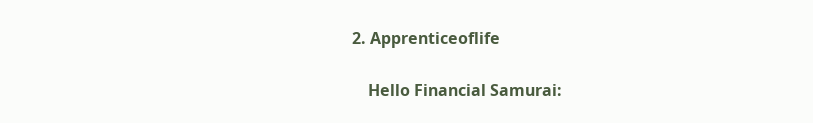2. Apprenticeoflife

    Hello Financial Samurai: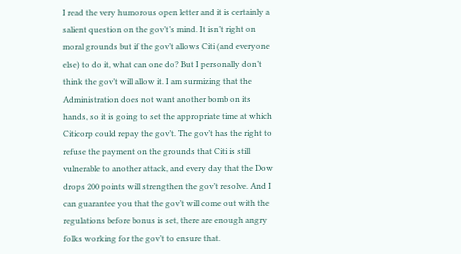I read the very humorous open letter and it is certainly a salient question on the gov’t’s mind. It isn’t right on moral grounds but if the gov’t allows Citi (and everyone else) to do it, what can one do? But I personally don’t think the gov’t will allow it. I am surmizing that the Administration does not want another bomb on its hands, so it is going to set the appropriate time at which Citicorp could repay the gov’t. The gov’t has the right to refuse the payment on the grounds that Citi is still vulnerable to another attack, and every day that the Dow drops 200 points will strengthen the gov’t resolve. And I can guarantee you that the gov’t will come out with the regulations before bonus is set, there are enough angry folks working for the gov’t to ensure that.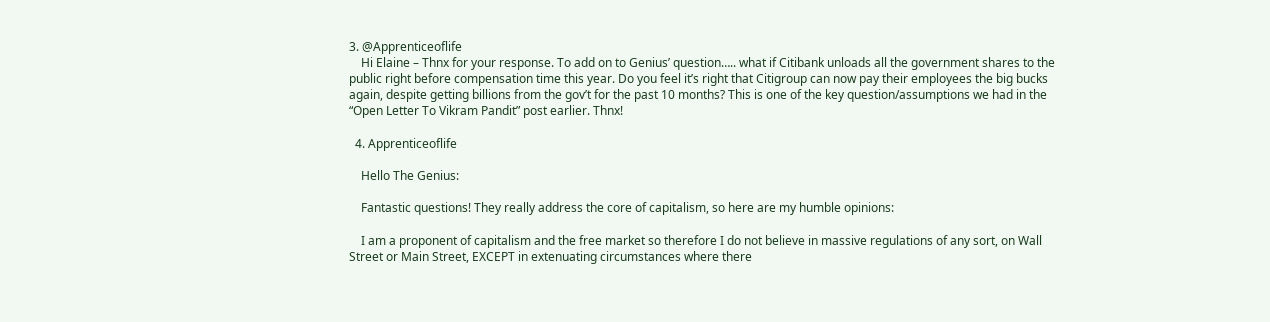3. @Apprenticeoflife
    Hi Elaine – Thnx for your response. To add on to Genius’ question….. what if Citibank unloads all the government shares to the public right before compensation time this year. Do you feel it’s right that Citigroup can now pay their employees the big bucks again, despite getting billions from the gov’t for the past 10 months? This is one of the key question/assumptions we had in the “Open Letter To Vikram Pandit” post earlier. Thnx!

  4. Apprenticeoflife

    Hello The Genius:

    Fantastic questions! They really address the core of capitalism, so here are my humble opinions:

    I am a proponent of capitalism and the free market so therefore I do not believe in massive regulations of any sort, on Wall Street or Main Street, EXCEPT in extenuating circumstances where there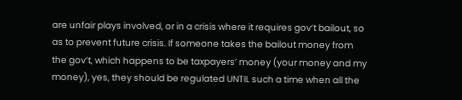are unfair plays involved, or in a crisis where it requires gov’t bailout, so as to prevent future crisis. If someone takes the bailout money from the gov’t, which happens to be taxpayers’ money (your money and my money), yes, they should be regulated UNTIL such a time when all the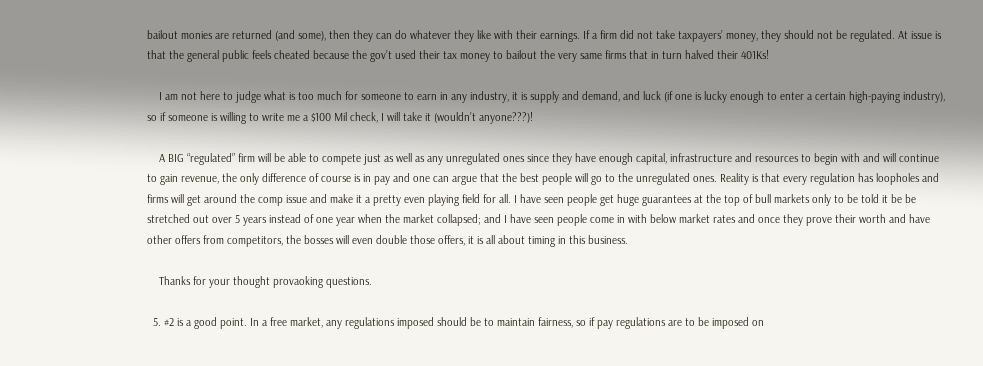bailout monies are returned (and some), then they can do whatever they like with their earnings. If a firm did not take taxpayers’ money, they should not be regulated. At issue is that the general public feels cheated because the gov’t used their tax money to bailout the very same firms that in turn halved their 401Ks!

    I am not here to judge what is too much for someone to earn in any industry, it is supply and demand, and luck (if one is lucky enough to enter a certain high-paying industry), so if someone is willing to write me a $100 Mil check, I will take it (wouldn’t anyone???)!

    A BIG “regulated” firm will be able to compete just as well as any unregulated ones since they have enough capital, infrastructure and resources to begin with and will continue to gain revenue, the only difference of course is in pay and one can argue that the best people will go to the unregulated ones. Reality is that every regulation has loopholes and firms will get around the comp issue and make it a pretty even playing field for all. I have seen people get huge guarantees at the top of bull markets only to be told it be be stretched out over 5 years instead of one year when the market collapsed; and I have seen people come in with below market rates and once they prove their worth and have other offers from competitors, the bosses will even double those offers, it is all about timing in this business.

    Thanks for your thought provaoking questions.

  5. #2 is a good point. In a free market, any regulations imposed should be to maintain fairness, so if pay regulations are to be imposed on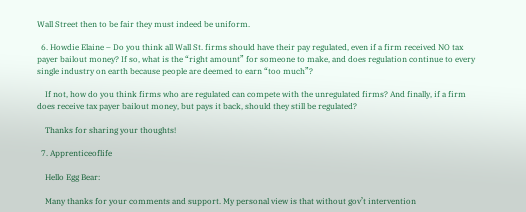Wall Street then to be fair they must indeed be uniform.

  6. Howdie Elaine – Do you think all Wall St. firms should have their pay regulated, even if a firm received NO tax payer bailout money? If so, what is the “right amount” for someone to make, and does regulation continue to every single industry on earth because people are deemed to earn “too much”?

    If not, how do you think firms who are regulated can compete with the unregulated firms? And finally, if a firm does receive tax payer bailout money, but pays it back, should they still be regulated?

    Thanks for sharing your thoughts!

  7. Apprenticeoflife

    Hello Egg Bear:

    Many thanks for your comments and support. My personal view is that without gov’t intervention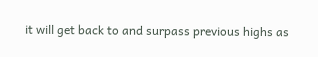it will get back to and surpass previous highs as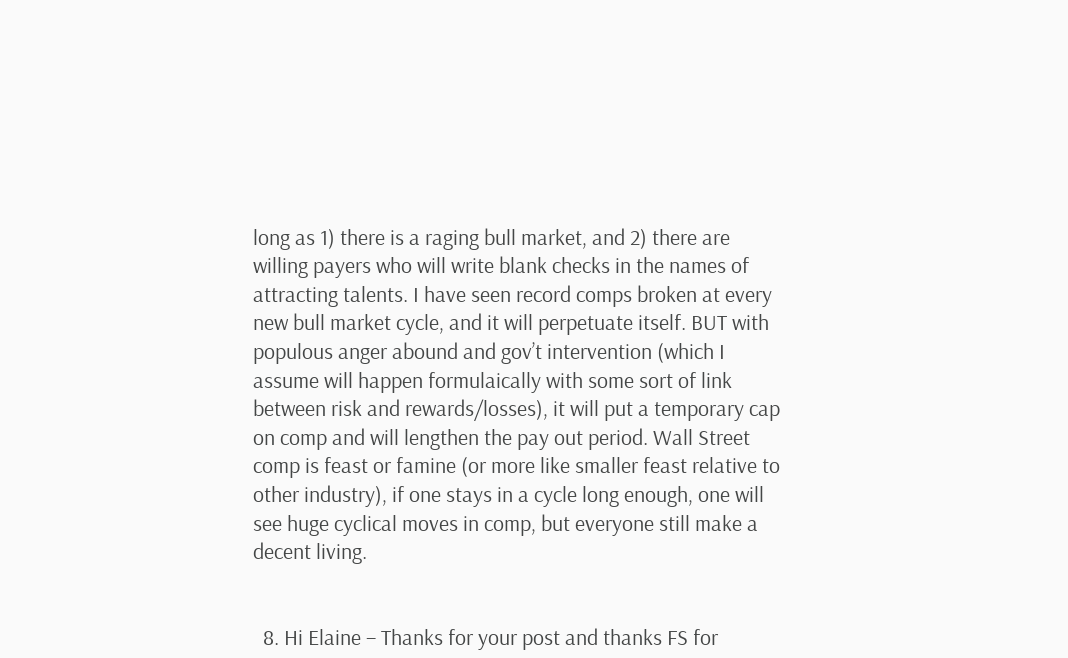long as 1) there is a raging bull market, and 2) there are willing payers who will write blank checks in the names of attracting talents. I have seen record comps broken at every new bull market cycle, and it will perpetuate itself. BUT with populous anger abound and gov’t intervention (which I assume will happen formulaically with some sort of link between risk and rewards/losses), it will put a temporary cap on comp and will lengthen the pay out period. Wall Street comp is feast or famine (or more like smaller feast relative to other industry), if one stays in a cycle long enough, one will see huge cyclical moves in comp, but everyone still make a decent living.


  8. Hi Elaine – Thanks for your post and thanks FS for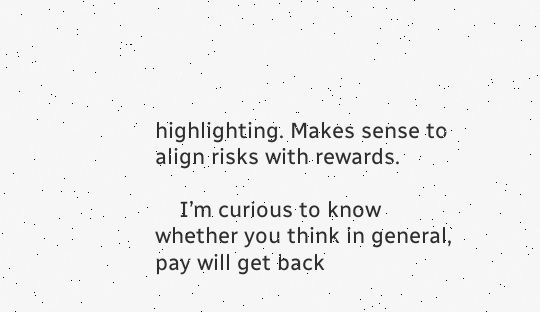highlighting. Makes sense to align risks with rewards.

    I’m curious to know whether you think in general, pay will get back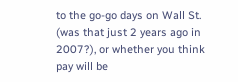to the go-go days on Wall St. (was that just 2 years ago in 2007?), or whether you think pay will be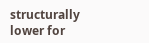structurally lower for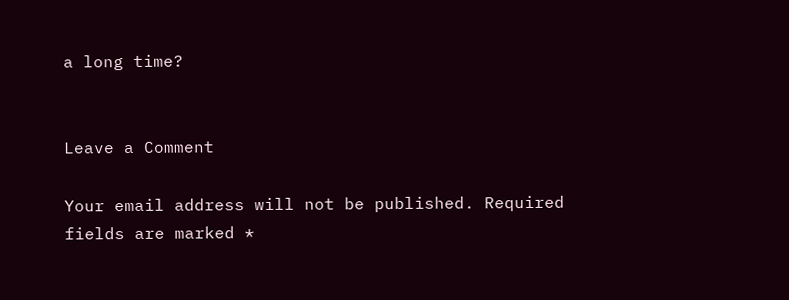a long time?


Leave a Comment

Your email address will not be published. Required fields are marked *